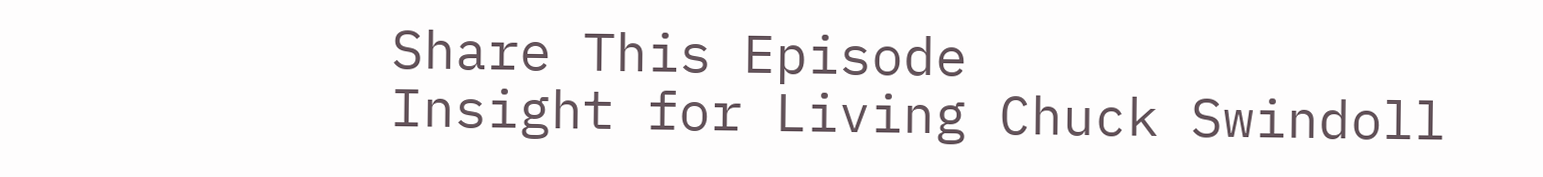Share This Episode
Insight for Living Chuck Swindoll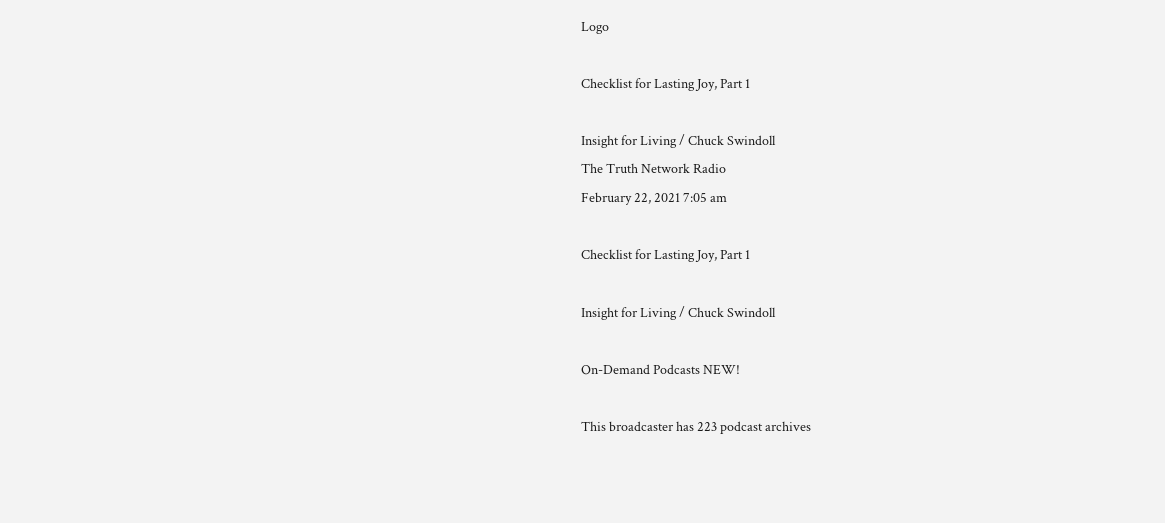Logo

Checklist for Lasting Joy, Part 1

Insight for Living / Chuck Swindoll
The Truth Network Radio
February 22, 2021 7:05 am

Checklist for Lasting Joy, Part 1

Insight for Living / Chuck Swindoll

On-Demand Podcasts NEW!

This broadcaster has 223 podcast archives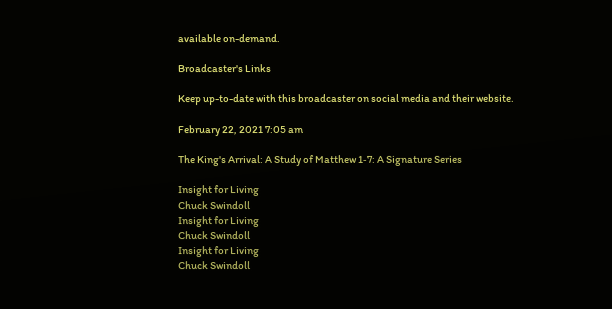available on-demand.

Broadcaster's Links

Keep up-to-date with this broadcaster on social media and their website.

February 22, 2021 7:05 am

The King's Arrival: A Study of Matthew 1‑7: A Signature Series

Insight for Living
Chuck Swindoll
Insight for Living
Chuck Swindoll
Insight for Living
Chuck Swindoll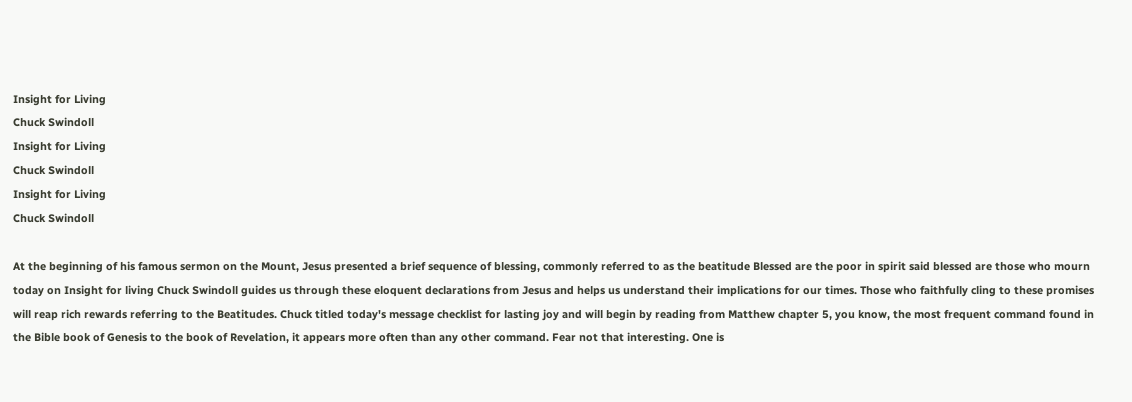Insight for Living
Chuck Swindoll
Insight for Living
Chuck Swindoll
Insight for Living
Chuck Swindoll

At the beginning of his famous sermon on the Mount, Jesus presented a brief sequence of blessing, commonly referred to as the beatitude Blessed are the poor in spirit said blessed are those who mourn today on Insight for living Chuck Swindoll guides us through these eloquent declarations from Jesus and helps us understand their implications for our times. Those who faithfully cling to these promises will reap rich rewards referring to the Beatitudes. Chuck titled today's message checklist for lasting joy and will begin by reading from Matthew chapter 5, you know, the most frequent command found in the Bible book of Genesis to the book of Revelation, it appears more often than any other command. Fear not that interesting. One is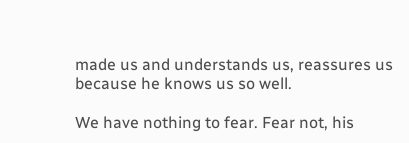made us and understands us, reassures us because he knows us so well.

We have nothing to fear. Fear not, his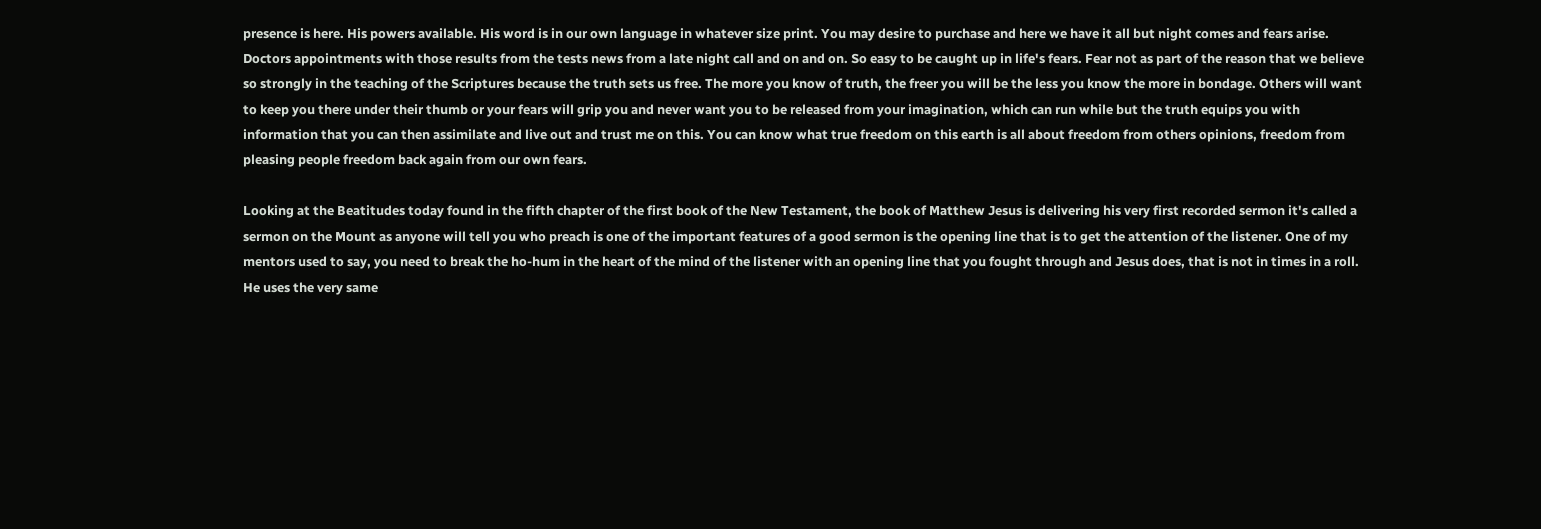presence is here. His powers available. His word is in our own language in whatever size print. You may desire to purchase and here we have it all but night comes and fears arise. Doctors appointments with those results from the tests news from a late night call and on and on. So easy to be caught up in life's fears. Fear not as part of the reason that we believe so strongly in the teaching of the Scriptures because the truth sets us free. The more you know of truth, the freer you will be the less you know the more in bondage. Others will want to keep you there under their thumb or your fears will grip you and never want you to be released from your imagination, which can run while but the truth equips you with information that you can then assimilate and live out and trust me on this. You can know what true freedom on this earth is all about freedom from others opinions, freedom from pleasing people freedom back again from our own fears.

Looking at the Beatitudes today found in the fifth chapter of the first book of the New Testament, the book of Matthew Jesus is delivering his very first recorded sermon it's called a sermon on the Mount as anyone will tell you who preach is one of the important features of a good sermon is the opening line that is to get the attention of the listener. One of my mentors used to say, you need to break the ho-hum in the heart of the mind of the listener with an opening line that you fought through and Jesus does, that is not in times in a roll. He uses the very same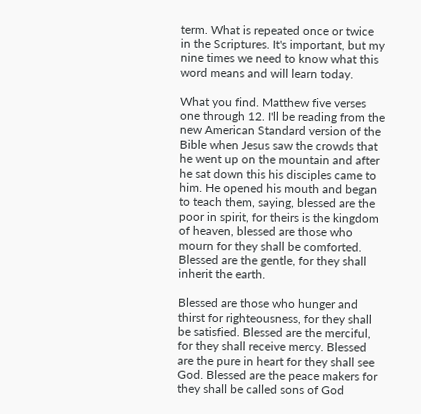term. What is repeated once or twice in the Scriptures. It's important, but my nine times we need to know what this word means and will learn today.

What you find. Matthew five verses one through 12. I'll be reading from the new American Standard version of the Bible when Jesus saw the crowds that he went up on the mountain and after he sat down this his disciples came to him. He opened his mouth and began to teach them, saying, blessed are the poor in spirit, for theirs is the kingdom of heaven, blessed are those who mourn for they shall be comforted. Blessed are the gentle, for they shall inherit the earth.

Blessed are those who hunger and thirst for righteousness, for they shall be satisfied. Blessed are the merciful, for they shall receive mercy. Blessed are the pure in heart for they shall see God. Blessed are the peace makers for they shall be called sons of God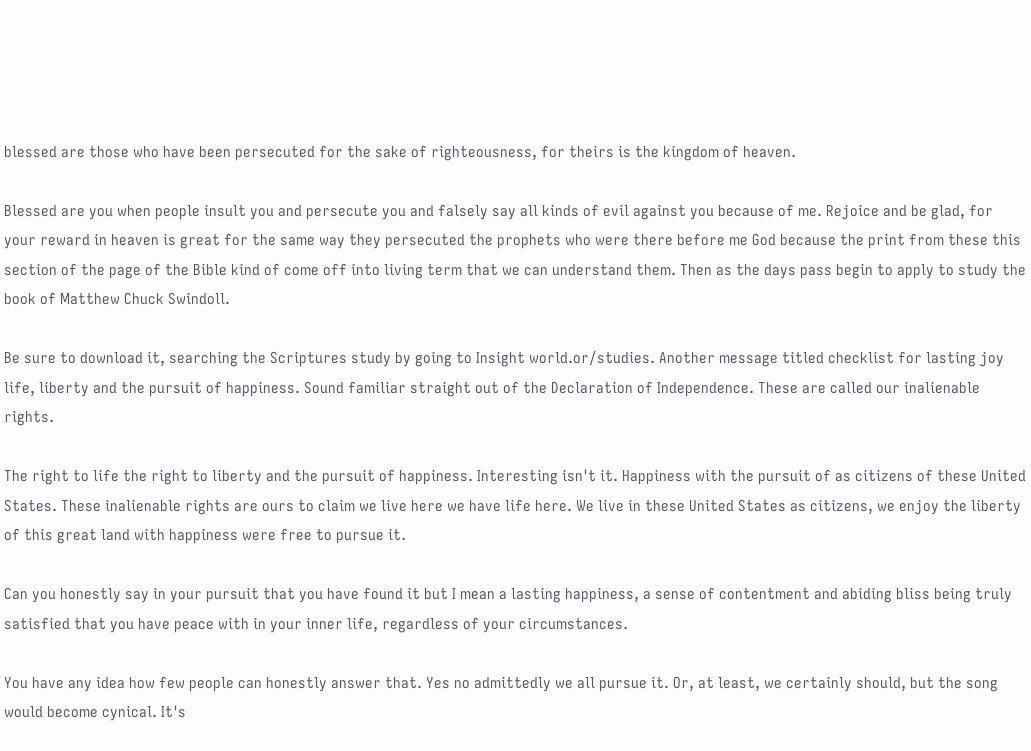blessed are those who have been persecuted for the sake of righteousness, for theirs is the kingdom of heaven.

Blessed are you when people insult you and persecute you and falsely say all kinds of evil against you because of me. Rejoice and be glad, for your reward in heaven is great for the same way they persecuted the prophets who were there before me God because the print from these this section of the page of the Bible kind of come off into living term that we can understand them. Then as the days pass begin to apply to study the book of Matthew Chuck Swindoll.

Be sure to download it, searching the Scriptures study by going to Insight world.or/studies. Another message titled checklist for lasting joy life, liberty and the pursuit of happiness. Sound familiar straight out of the Declaration of Independence. These are called our inalienable rights.

The right to life the right to liberty and the pursuit of happiness. Interesting isn't it. Happiness with the pursuit of as citizens of these United States. These inalienable rights are ours to claim we live here we have life here. We live in these United States as citizens, we enjoy the liberty of this great land with happiness were free to pursue it.

Can you honestly say in your pursuit that you have found it but I mean a lasting happiness, a sense of contentment and abiding bliss being truly satisfied that you have peace with in your inner life, regardless of your circumstances.

You have any idea how few people can honestly answer that. Yes no admittedly we all pursue it. Or, at least, we certainly should, but the song would become cynical. It's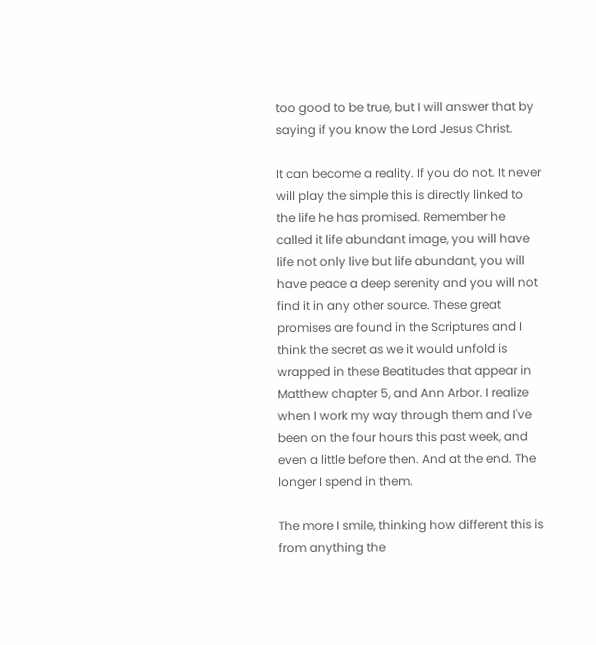too good to be true, but I will answer that by saying if you know the Lord Jesus Christ.

It can become a reality. If you do not. It never will play the simple this is directly linked to the life he has promised. Remember he called it life abundant image, you will have life not only live but life abundant, you will have peace a deep serenity and you will not find it in any other source. These great promises are found in the Scriptures and I think the secret as we it would unfold is wrapped in these Beatitudes that appear in Matthew chapter 5, and Ann Arbor. I realize when I work my way through them and I've been on the four hours this past week, and even a little before then. And at the end. The longer I spend in them.

The more I smile, thinking how different this is from anything the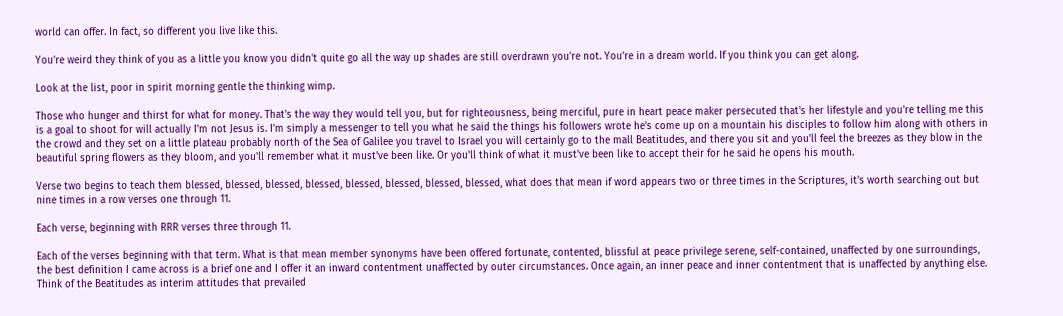world can offer. In fact, so different you live like this.

You're weird they think of you as a little you know you didn't quite go all the way up shades are still overdrawn you're not. You're in a dream world. If you think you can get along.

Look at the list, poor in spirit morning gentle the thinking wimp.

Those who hunger and thirst for what for money. That's the way they would tell you, but for righteousness, being merciful, pure in heart peace maker persecuted that's her lifestyle and you're telling me this is a goal to shoot for will actually I'm not Jesus is. I'm simply a messenger to tell you what he said the things his followers wrote he's come up on a mountain his disciples to follow him along with others in the crowd and they set on a little plateau probably north of the Sea of Galilee you travel to Israel you will certainly go to the mall Beatitudes, and there you sit and you'll feel the breezes as they blow in the beautiful spring flowers as they bloom, and you'll remember what it must've been like. Or you'll think of what it must've been like to accept their for he said he opens his mouth.

Verse two begins to teach them blessed, blessed, blessed, blessed, blessed, blessed, blessed, blessed, what does that mean if word appears two or three times in the Scriptures, it's worth searching out but nine times in a row verses one through 11.

Each verse, beginning with RRR verses three through 11.

Each of the verses beginning with that term. What is that mean member synonyms have been offered fortunate, contented, blissful at peace privilege serene, self-contained, unaffected by one surroundings, the best definition I came across is a brief one and I offer it an inward contentment unaffected by outer circumstances. Once again, an inner peace and inner contentment that is unaffected by anything else. Think of the Beatitudes as interim attitudes that prevailed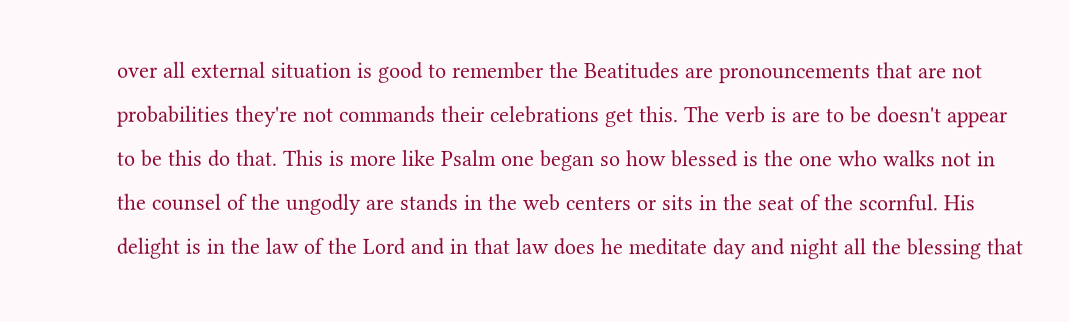over all external situation is good to remember the Beatitudes are pronouncements that are not probabilities they're not commands their celebrations get this. The verb is are to be doesn't appear to be this do that. This is more like Psalm one began so how blessed is the one who walks not in the counsel of the ungodly are stands in the web centers or sits in the seat of the scornful. His delight is in the law of the Lord and in that law does he meditate day and night all the blessing that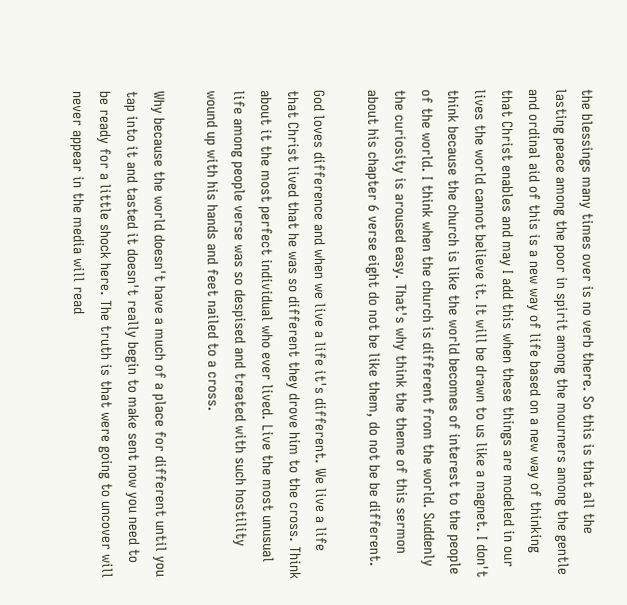the blessings many times over is no verb there. So this is that all the lasting peace among the poor in spirit among the mourners among the gentle and ordinal aid of this is a new way of life based on a new way of thinking that Christ enables and may I add this when these things are modeled in our lives the world cannot believe it. It will be drawn to us like a magnet. I don't think because the church is like the world becomes of interest to the people of the world. I think when the church is different from the world. Suddenly the curiosity is aroused easy. That's why think the theme of this sermon about his chapter 6 verse eight do not be like them, do not be be different.

God loves difference and when we live a life it's different. We live a life that Christ lived that he was so different they drove him to the cross. Think about it the most perfect individual who ever lived. Live the most unusual life among people verse was so despised and treated with such hostility wound up with his hands and feet nailed to a cross.

Why because the world doesn't have a much of a place for different until you tap into it and tasted it doesn't really begin to make sent now you need to be ready for a little shock here. The truth is that were going to uncover will never appear in the media will read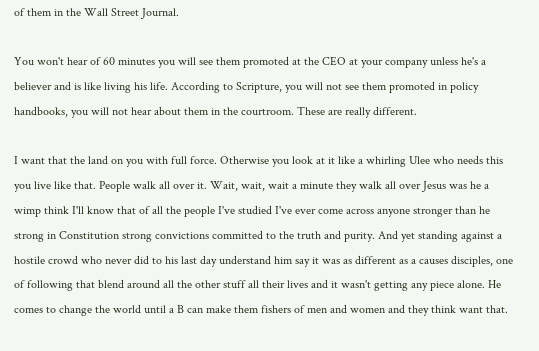of them in the Wall Street Journal.

You won't hear of 60 minutes you will see them promoted at the CEO at your company unless he's a believer and is like living his life. According to Scripture, you will not see them promoted in policy handbooks, you will not hear about them in the courtroom. These are really different.

I want that the land on you with full force. Otherwise you look at it like a whirling Ulee who needs this you live like that. People walk all over it. Wait, wait, wait a minute they walk all over Jesus was he a wimp think I'll know that of all the people I've studied I've ever come across anyone stronger than he strong in Constitution strong convictions committed to the truth and purity. And yet standing against a hostile crowd who never did to his last day understand him say it was as different as a causes disciples, one of following that blend around all the other stuff all their lives and it wasn't getting any piece alone. He comes to change the world until a B can make them fishers of men and women and they think want that.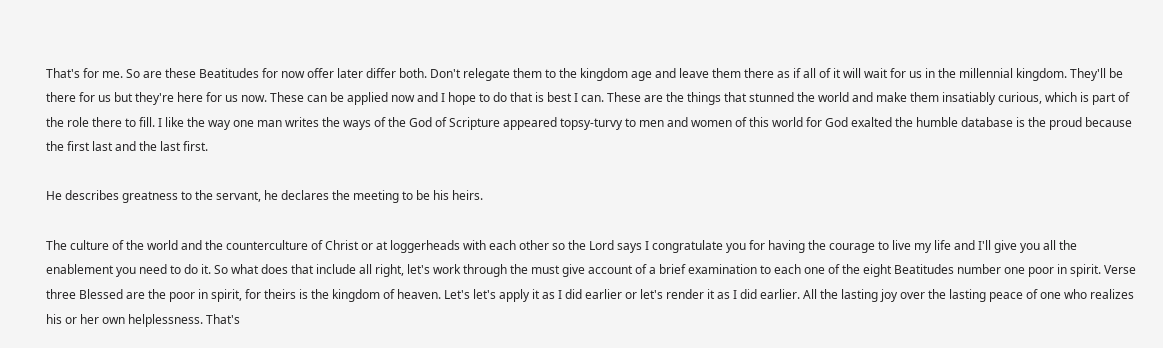That's for me. So are these Beatitudes for now offer later differ both. Don't relegate them to the kingdom age and leave them there as if all of it will wait for us in the millennial kingdom. They'll be there for us but they're here for us now. These can be applied now and I hope to do that is best I can. These are the things that stunned the world and make them insatiably curious, which is part of the role there to fill. I like the way one man writes the ways of the God of Scripture appeared topsy-turvy to men and women of this world for God exalted the humble database is the proud because the first last and the last first.

He describes greatness to the servant, he declares the meeting to be his heirs.

The culture of the world and the counterculture of Christ or at loggerheads with each other so the Lord says I congratulate you for having the courage to live my life and I'll give you all the enablement you need to do it. So what does that include all right, let's work through the must give account of a brief examination to each one of the eight Beatitudes number one poor in spirit. Verse three Blessed are the poor in spirit, for theirs is the kingdom of heaven. Let's let's apply it as I did earlier or let's render it as I did earlier. All the lasting joy over the lasting peace of one who realizes his or her own helplessness. That's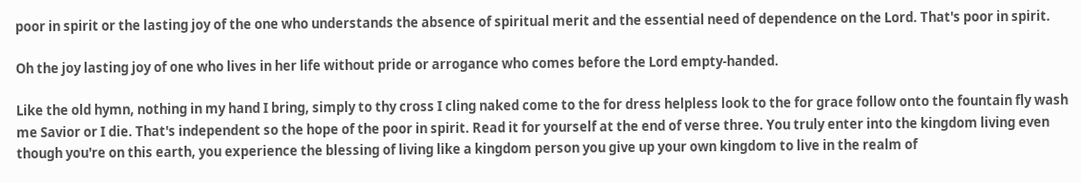poor in spirit or the lasting joy of the one who understands the absence of spiritual merit and the essential need of dependence on the Lord. That's poor in spirit.

Oh the joy lasting joy of one who lives in her life without pride or arrogance who comes before the Lord empty-handed.

Like the old hymn, nothing in my hand I bring, simply to thy cross I cling naked come to the for dress helpless look to the for grace follow onto the fountain fly wash me Savior or I die. That's independent so the hope of the poor in spirit. Read it for yourself at the end of verse three. You truly enter into the kingdom living even though you're on this earth, you experience the blessing of living like a kingdom person you give up your own kingdom to live in the realm of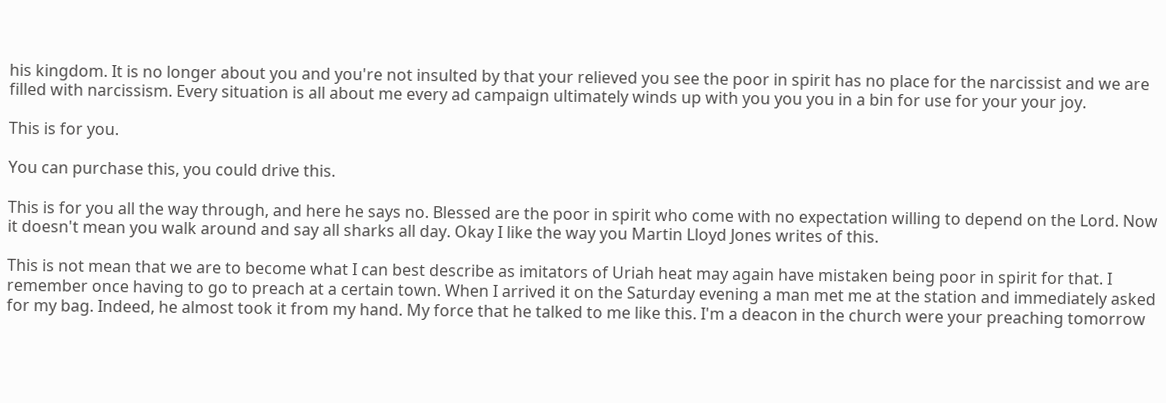his kingdom. It is no longer about you and you're not insulted by that your relieved you see the poor in spirit has no place for the narcissist and we are filled with narcissism. Every situation is all about me every ad campaign ultimately winds up with you you you in a bin for use for your your joy.

This is for you.

You can purchase this, you could drive this.

This is for you all the way through, and here he says no. Blessed are the poor in spirit who come with no expectation willing to depend on the Lord. Now it doesn't mean you walk around and say all sharks all day. Okay I like the way you Martin Lloyd Jones writes of this.

This is not mean that we are to become what I can best describe as imitators of Uriah heat may again have mistaken being poor in spirit for that. I remember once having to go to preach at a certain town. When I arrived it on the Saturday evening a man met me at the station and immediately asked for my bag. Indeed, he almost took it from my hand. My force that he talked to me like this. I'm a deacon in the church were your preaching tomorrow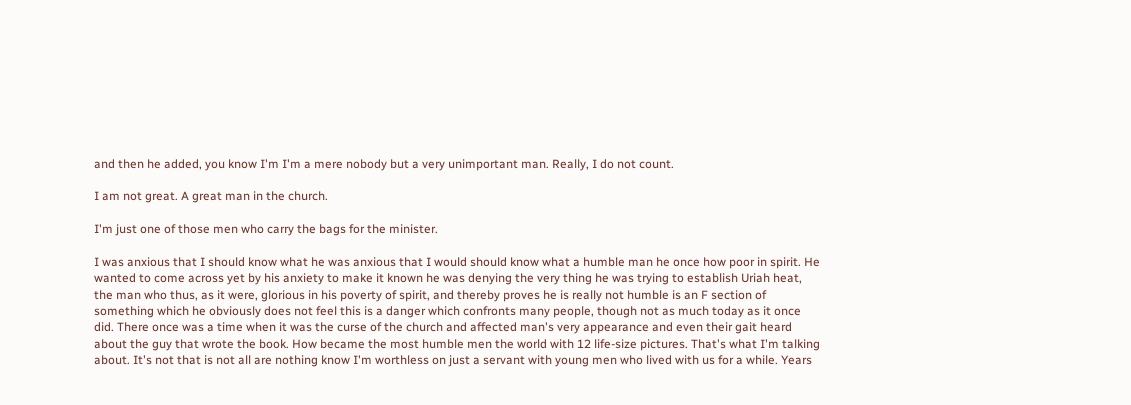and then he added, you know I'm I'm a mere nobody but a very unimportant man. Really, I do not count.

I am not great. A great man in the church.

I'm just one of those men who carry the bags for the minister.

I was anxious that I should know what he was anxious that I would should know what a humble man he once how poor in spirit. He wanted to come across yet by his anxiety to make it known he was denying the very thing he was trying to establish Uriah heat, the man who thus, as it were, glorious in his poverty of spirit, and thereby proves he is really not humble is an F section of something which he obviously does not feel this is a danger which confronts many people, though not as much today as it once did. There once was a time when it was the curse of the church and affected man's very appearance and even their gait heard about the guy that wrote the book. How became the most humble men the world with 12 life-size pictures. That's what I'm talking about. It's not that is not all are nothing know I'm worthless on just a servant with young men who lived with us for a while. Years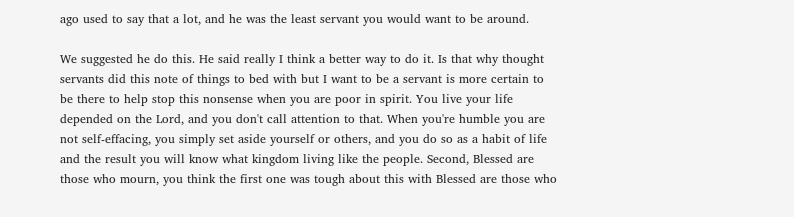ago used to say that a lot, and he was the least servant you would want to be around.

We suggested he do this. He said really I think a better way to do it. Is that why thought servants did this note of things to bed with but I want to be a servant is more certain to be there to help stop this nonsense when you are poor in spirit. You live your life depended on the Lord, and you don't call attention to that. When you're humble you are not self-effacing, you simply set aside yourself or others, and you do so as a habit of life and the result you will know what kingdom living like the people. Second, Blessed are those who mourn, you think the first one was tough about this with Blessed are those who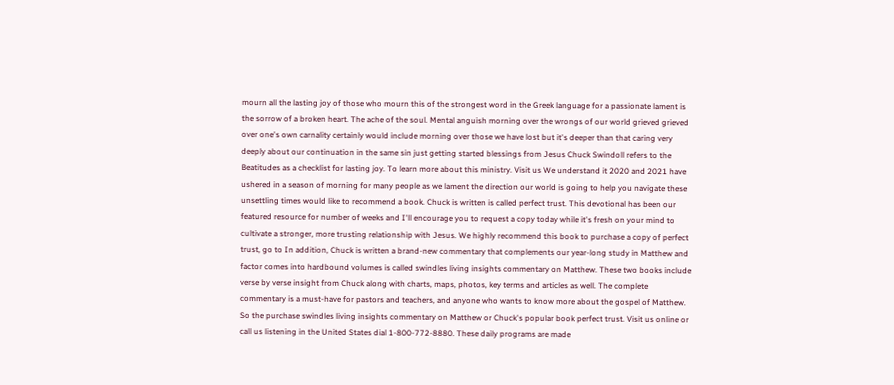mourn all the lasting joy of those who mourn this of the strongest word in the Greek language for a passionate lament is the sorrow of a broken heart. The ache of the soul. Mental anguish morning over the wrongs of our world grieved grieved over one's own carnality certainly would include morning over those we have lost but it's deeper than that caring very deeply about our continuation in the same sin just getting started blessings from Jesus Chuck Swindoll refers to the Beatitudes as a checklist for lasting joy. To learn more about this ministry. Visit us We understand it 2020 and 2021 have ushered in a season of morning for many people as we lament the direction our world is going to help you navigate these unsettling times would like to recommend a book. Chuck is written is called perfect trust. This devotional has been our featured resource for number of weeks and I'll encourage you to request a copy today while it's fresh on your mind to cultivate a stronger, more trusting relationship with Jesus. We highly recommend this book to purchase a copy of perfect trust, go to In addition, Chuck is written a brand-new commentary that complements our year-long study in Matthew and factor comes into hardbound volumes is called swindles living insights commentary on Matthew. These two books include verse by verse insight from Chuck along with charts, maps, photos, key terms and articles as well. The complete commentary is a must-have for pastors and teachers, and anyone who wants to know more about the gospel of Matthew. So the purchase swindles living insights commentary on Matthew or Chuck's popular book perfect trust. Visit us online or call us listening in the United States dial 1-800-772-8880. These daily programs are made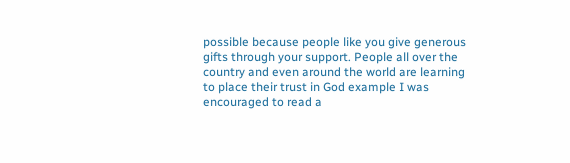possible because people like you give generous gifts through your support. People all over the country and even around the world are learning to place their trust in God example I was encouraged to read a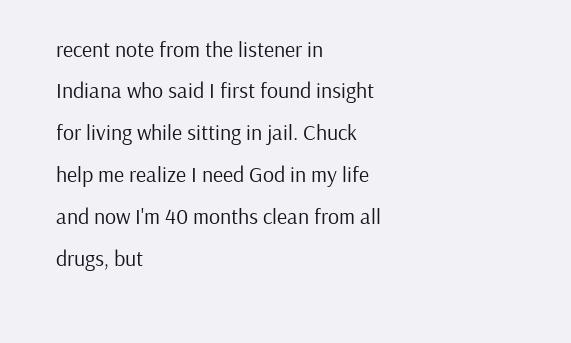recent note from the listener in Indiana who said I first found insight for living while sitting in jail. Chuck help me realize I need God in my life and now I'm 40 months clean from all drugs, but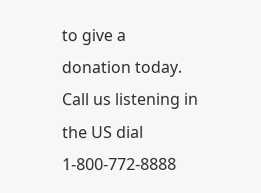to give a donation today. Call us listening in the US dial 1-800-772-8888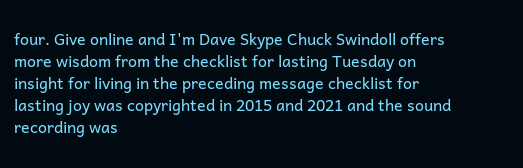four. Give online and I'm Dave Skype Chuck Swindoll offers more wisdom from the checklist for lasting Tuesday on insight for living in the preceding message checklist for lasting joy was copyrighted in 2015 and 2021 and the sound recording was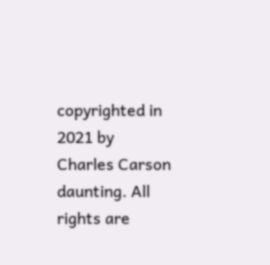copyrighted in 2021 by Charles Carson daunting. All rights are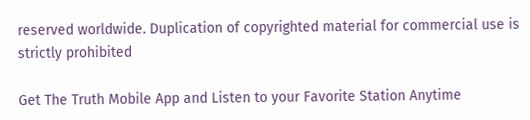reserved worldwide. Duplication of copyrighted material for commercial use is strictly prohibited

Get The Truth Mobile App and Listen to your Favorite Station Anytime